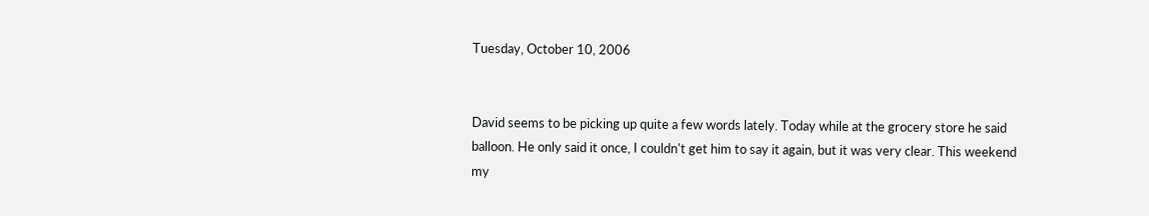Tuesday, October 10, 2006


David seems to be picking up quite a few words lately. Today while at the grocery store he said balloon. He only said it once, I couldn't get him to say it again, but it was very clear. This weekend my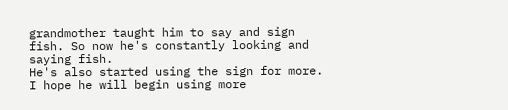grandmother taught him to say and sign fish. So now he's constantly looking and saying fish.
He's also started using the sign for more. I hope he will begin using more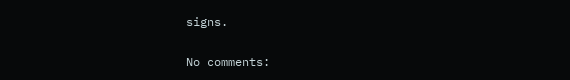signs.

No comments: